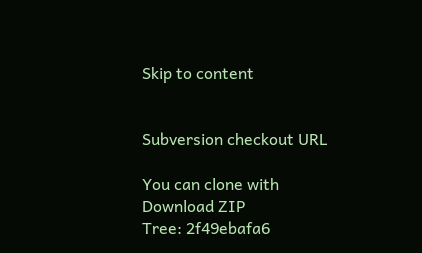Skip to content


Subversion checkout URL

You can clone with
Download ZIP
Tree: 2f49ebafa6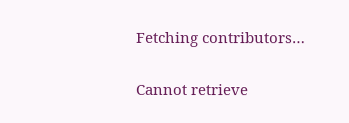Fetching contributors…

Cannot retrieve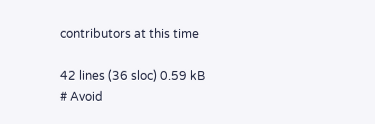contributors at this time

42 lines (36 sloc) 0.59 kB
# Avoid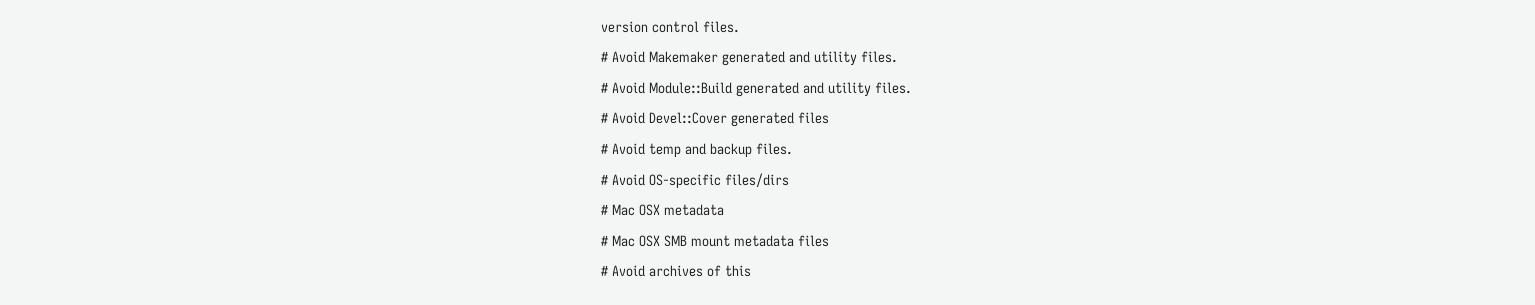version control files.
# Avoid Makemaker generated and utility files.
# Avoid Module::Build generated and utility files.
# Avoid Devel::Cover generated files
# Avoid temp and backup files.
# Avoid OS-specific files/dirs
# Mac OSX metadata
# Mac OSX SMB mount metadata files
# Avoid archives of this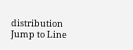distribution
Jump to Line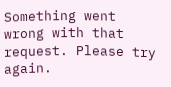Something went wrong with that request. Please try again.